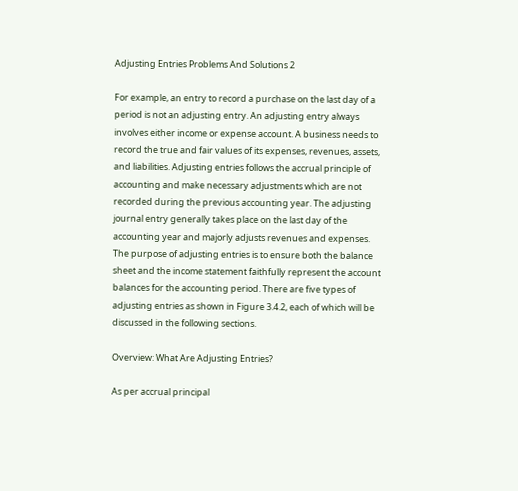Adjusting Entries Problems And Solutions 2

For example, an entry to record a purchase on the last day of a period is not an adjusting entry. An adjusting entry always involves either income or expense account. A business needs to record the true and fair values of its expenses, revenues, assets, and liabilities. Adjusting entries follows the accrual principle of accounting and make necessary adjustments which are not recorded during the previous accounting year. The adjusting journal entry generally takes place on the last day of the accounting year and majorly adjusts revenues and expenses. The purpose of adjusting entries is to ensure both the balance sheet and the income statement faithfully represent the account balances for the accounting period. There are five types of adjusting entries as shown in Figure 3.4.2, each of which will be discussed in the following sections.

Overview: What Are Adjusting Entries?

As per accrual principal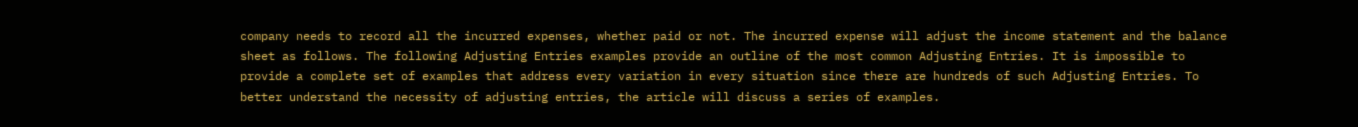company needs to record all the incurred expenses, whether paid or not. The incurred expense will adjust the income statement and the balance sheet as follows. The following Adjusting Entries examples provide an outline of the most common Adjusting Entries. It is impossible to provide a complete set of examples that address every variation in every situation since there are hundreds of such Adjusting Entries. To better understand the necessity of adjusting entries, the article will discuss a series of examples.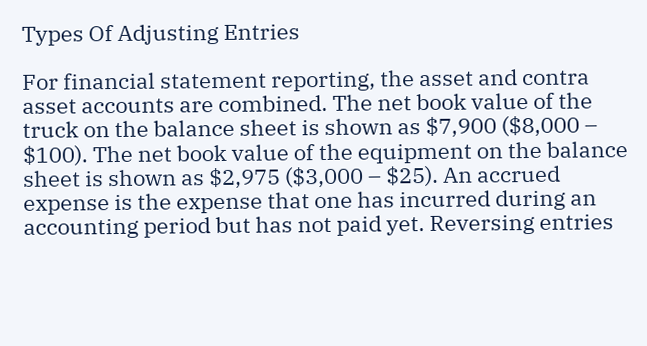Types Of Adjusting Entries

For financial statement reporting, the asset and contra asset accounts are combined. The net book value of the truck on the balance sheet is shown as $7,900 ($8,000 – $100). The net book value of the equipment on the balance sheet is shown as $2,975 ($3,000 – $25). An accrued expense is the expense that one has incurred during an accounting period but has not paid yet. Reversing entries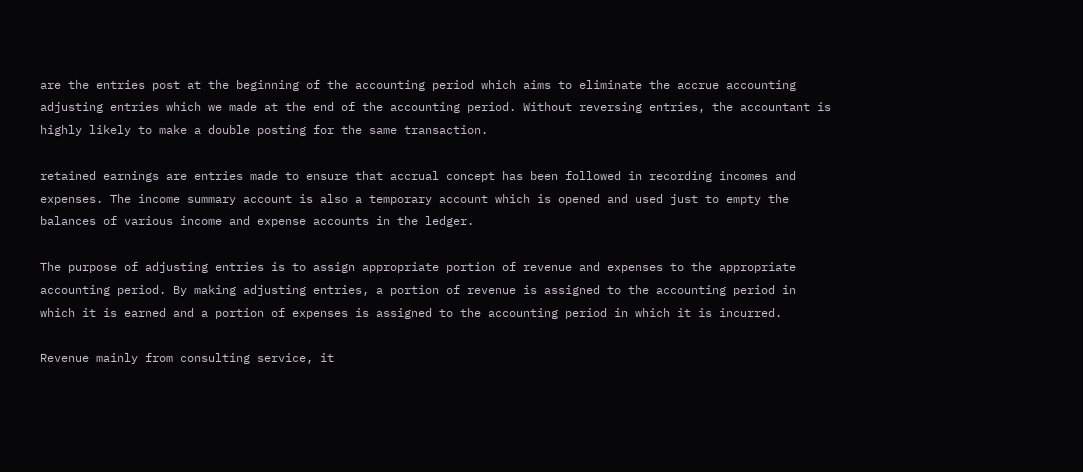are the entries post at the beginning of the accounting period which aims to eliminate the accrue accounting adjusting entries which we made at the end of the accounting period. Without reversing entries, the accountant is highly likely to make a double posting for the same transaction.

retained earnings are entries made to ensure that accrual concept has been followed in recording incomes and expenses. The income summary account is also a temporary account which is opened and used just to empty the balances of various income and expense accounts in the ledger.

The purpose of adjusting entries is to assign appropriate portion of revenue and expenses to the appropriate accounting period. By making adjusting entries, a portion of revenue is assigned to the accounting period in which it is earned and a portion of expenses is assigned to the accounting period in which it is incurred.

Revenue mainly from consulting service, it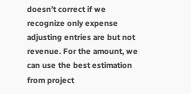doesn’t correct if we recognize only expense adjusting entries are but not revenue. For the amount, we can use the best estimation from project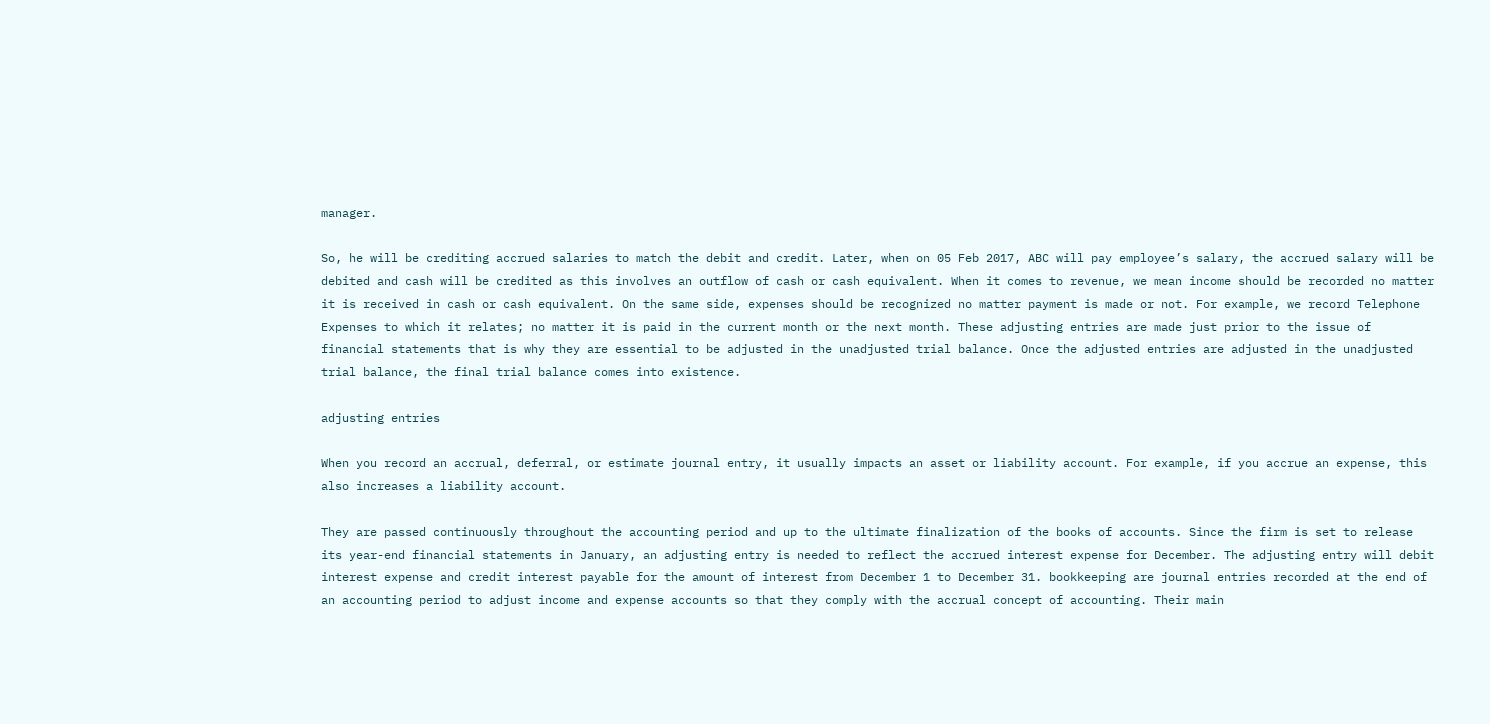manager.

So, he will be crediting accrued salaries to match the debit and credit. Later, when on 05 Feb 2017, ABC will pay employee’s salary, the accrued salary will be debited and cash will be credited as this involves an outflow of cash or cash equivalent. When it comes to revenue, we mean income should be recorded no matter it is received in cash or cash equivalent. On the same side, expenses should be recognized no matter payment is made or not. For example, we record Telephone Expenses to which it relates; no matter it is paid in the current month or the next month. These adjusting entries are made just prior to the issue of financial statements that is why they are essential to be adjusted in the unadjusted trial balance. Once the adjusted entries are adjusted in the unadjusted trial balance, the final trial balance comes into existence.

adjusting entries

When you record an accrual, deferral, or estimate journal entry, it usually impacts an asset or liability account. For example, if you accrue an expense, this also increases a liability account.

They are passed continuously throughout the accounting period and up to the ultimate finalization of the books of accounts. Since the firm is set to release its year-end financial statements in January, an adjusting entry is needed to reflect the accrued interest expense for December. The adjusting entry will debit interest expense and credit interest payable for the amount of interest from December 1 to December 31. bookkeeping are journal entries recorded at the end of an accounting period to adjust income and expense accounts so that they comply with the accrual concept of accounting. Their main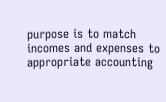purpose is to match incomes and expenses to appropriate accounting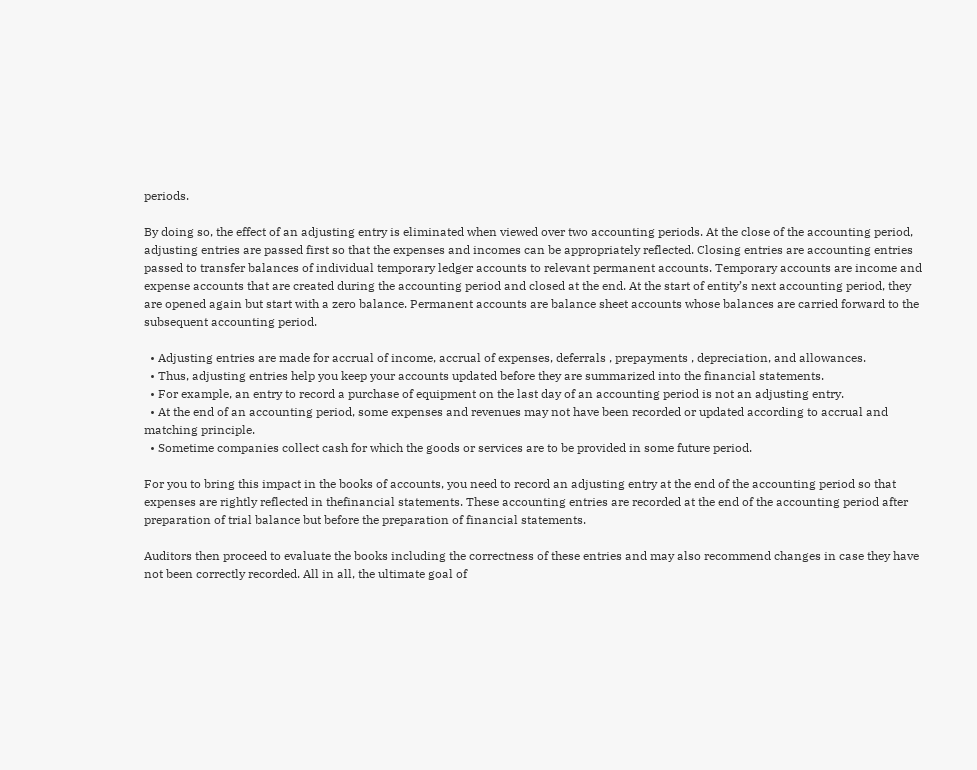periods.

By doing so, the effect of an adjusting entry is eliminated when viewed over two accounting periods. At the close of the accounting period, adjusting entries are passed first so that the expenses and incomes can be appropriately reflected. Closing entries are accounting entries passed to transfer balances of individual temporary ledger accounts to relevant permanent accounts. Temporary accounts are income and expense accounts that are created during the accounting period and closed at the end. At the start of entity’s next accounting period, they are opened again but start with a zero balance. Permanent accounts are balance sheet accounts whose balances are carried forward to the subsequent accounting period.

  • Adjusting entries are made for accrual of income, accrual of expenses, deferrals , prepayments , depreciation, and allowances.
  • Thus, adjusting entries help you keep your accounts updated before they are summarized into the financial statements.
  • For example, an entry to record a purchase of equipment on the last day of an accounting period is not an adjusting entry.
  • At the end of an accounting period, some expenses and revenues may not have been recorded or updated according to accrual and matching principle.
  • Sometime companies collect cash for which the goods or services are to be provided in some future period.

For you to bring this impact in the books of accounts, you need to record an adjusting entry at the end of the accounting period so that expenses are rightly reflected in thefinancial statements. These accounting entries are recorded at the end of the accounting period after preparation of trial balance but before the preparation of financial statements.

Auditors then proceed to evaluate the books including the correctness of these entries and may also recommend changes in case they have not been correctly recorded. All in all, the ultimate goal of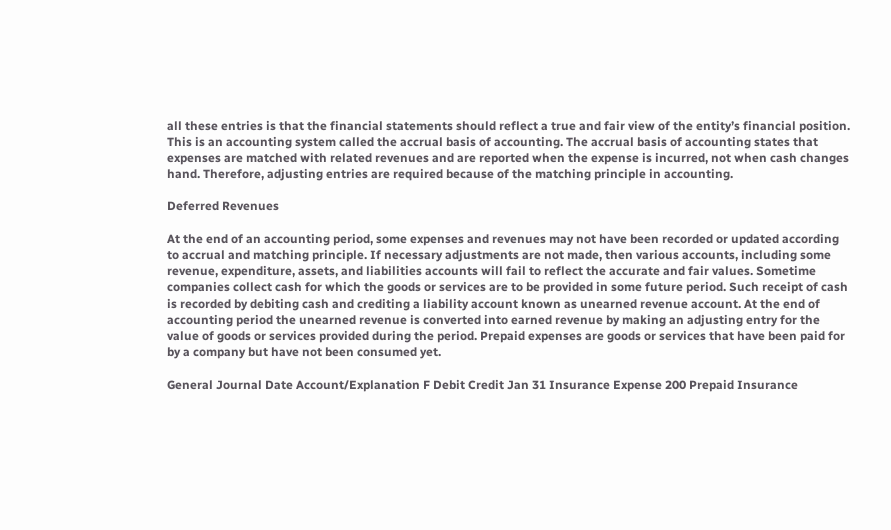all these entries is that the financial statements should reflect a true and fair view of the entity’s financial position. This is an accounting system called the accrual basis of accounting. The accrual basis of accounting states that expenses are matched with related revenues and are reported when the expense is incurred, not when cash changes hand. Therefore, adjusting entries are required because of the matching principle in accounting.

Deferred Revenues

At the end of an accounting period, some expenses and revenues may not have been recorded or updated according to accrual and matching principle. If necessary adjustments are not made, then various accounts, including some revenue, expenditure, assets, and liabilities accounts will fail to reflect the accurate and fair values. Sometime companies collect cash for which the goods or services are to be provided in some future period. Such receipt of cash is recorded by debiting cash and crediting a liability account known as unearned revenue account. At the end of accounting period the unearned revenue is converted into earned revenue by making an adjusting entry for the value of goods or services provided during the period. Prepaid expenses are goods or services that have been paid for by a company but have not been consumed yet.

General Journal Date Account/Explanation F Debit Credit Jan 31 Insurance Expense 200 Prepaid Insurance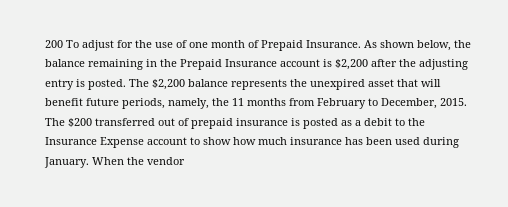200 To adjust for the use of one month of Prepaid Insurance. As shown below, the balance remaining in the Prepaid Insurance account is $2,200 after the adjusting entry is posted. The $2,200 balance represents the unexpired asset that will benefit future periods, namely, the 11 months from February to December, 2015. The $200 transferred out of prepaid insurance is posted as a debit to the Insurance Expense account to show how much insurance has been used during January. When the vendor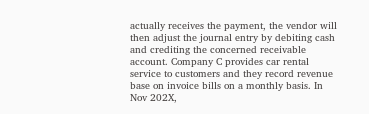actually receives the payment, the vendor will then adjust the journal entry by debiting cash and crediting the concerned receivable account. Company C provides car rental service to customers and they record revenue base on invoice bills on a monthly basis. In Nov 202X,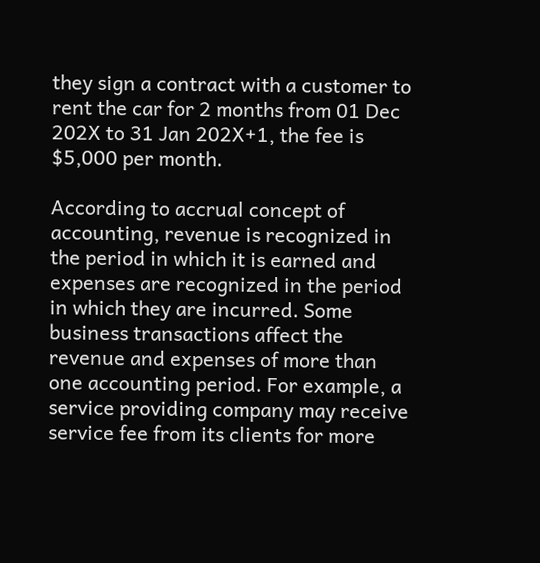they sign a contract with a customer to rent the car for 2 months from 01 Dec 202X to 31 Jan 202X+1, the fee is $5,000 per month.

According to accrual concept of accounting, revenue is recognized in the period in which it is earned and expenses are recognized in the period in which they are incurred. Some business transactions affect the revenue and expenses of more than one accounting period. For example, a service providing company may receive service fee from its clients for more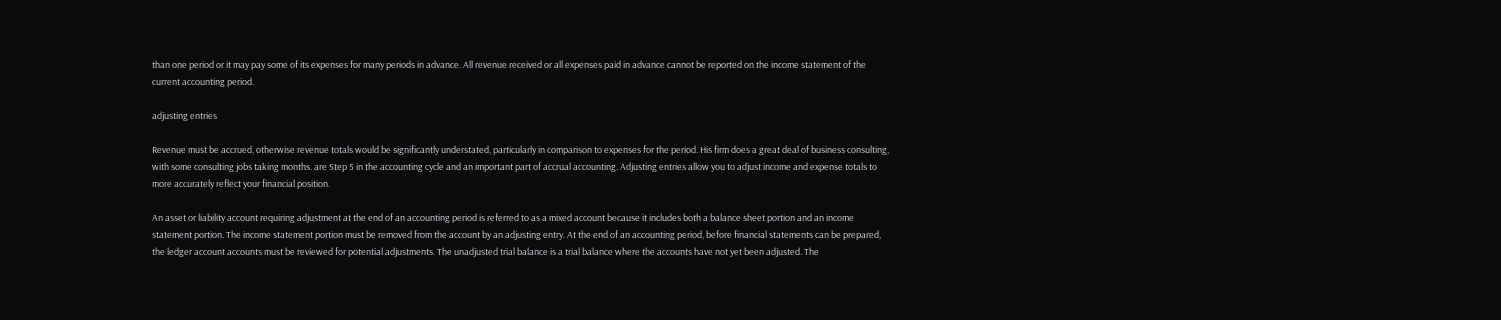than one period or it may pay some of its expenses for many periods in advance. All revenue received or all expenses paid in advance cannot be reported on the income statement of the current accounting period.

adjusting entries

Revenue must be accrued, otherwise revenue totals would be significantly understated, particularly in comparison to expenses for the period. His firm does a great deal of business consulting, with some consulting jobs taking months. are Step 5 in the accounting cycle and an important part of accrual accounting. Adjusting entries allow you to adjust income and expense totals to more accurately reflect your financial position.

An asset or liability account requiring adjustment at the end of an accounting period is referred to as a mixed account because it includes both a balance sheet portion and an income statement portion. The income statement portion must be removed from the account by an adjusting entry. At the end of an accounting period, before financial statements can be prepared, the ledger account accounts must be reviewed for potential adjustments. The unadjusted trial balance is a trial balance where the accounts have not yet been adjusted. The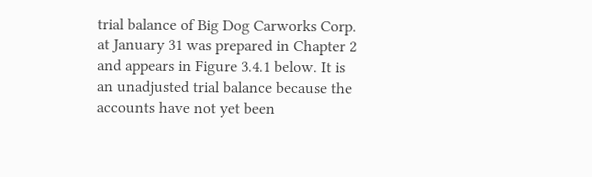trial balance of Big Dog Carworks Corp. at January 31 was prepared in Chapter 2 and appears in Figure 3.4.1 below. It is an unadjusted trial balance because the accounts have not yet been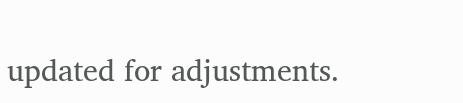updated for adjustments.